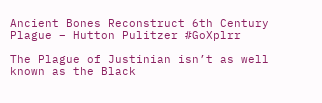Ancient Bones Reconstruct 6th Century Plague – Hutton Pulitzer #GoXplrr

The Plague of Justinian isn’t as well known as the Black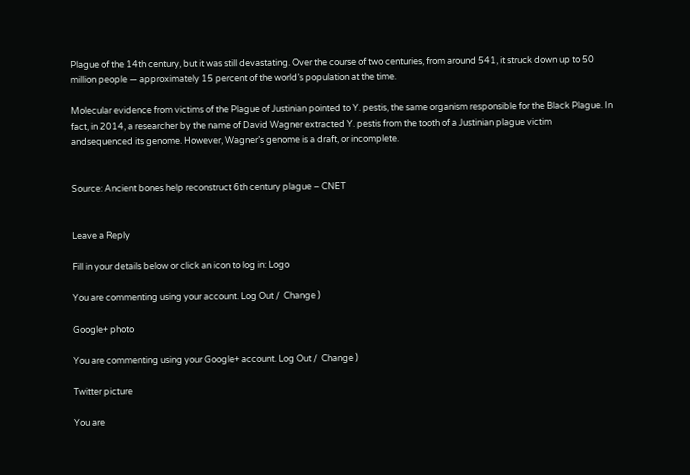Plague of the 14th century, but it was still devastating. Over the course of two centuries, from around 541, it struck down up to 50 million people — approximately 15 percent of the world’s population at the time.

Molecular evidence from victims of the Plague of Justinian pointed to Y. pestis, the same organism responsible for the Black Plague. In fact, in 2014, a researcher by the name of David Wagner extracted Y. pestis from the tooth of a Justinian plague victim andsequenced its genome. However, Wagner’s genome is a draft, or incomplete.


Source: Ancient bones help reconstruct 6th century plague – CNET


Leave a Reply

Fill in your details below or click an icon to log in: Logo

You are commenting using your account. Log Out /  Change )

Google+ photo

You are commenting using your Google+ account. Log Out /  Change )

Twitter picture

You are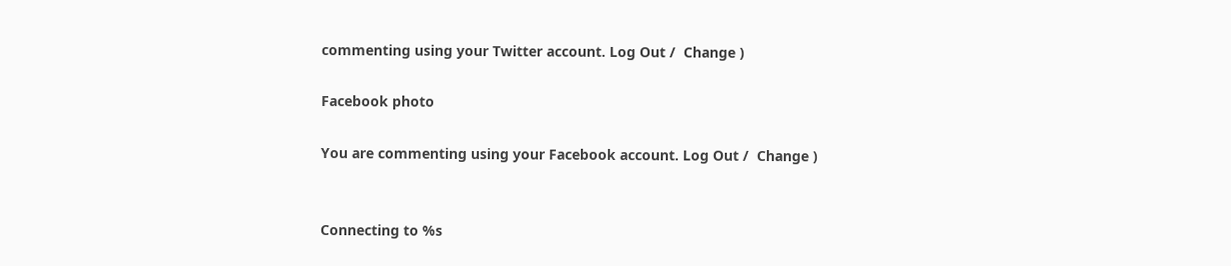commenting using your Twitter account. Log Out /  Change )

Facebook photo

You are commenting using your Facebook account. Log Out /  Change )


Connecting to %s